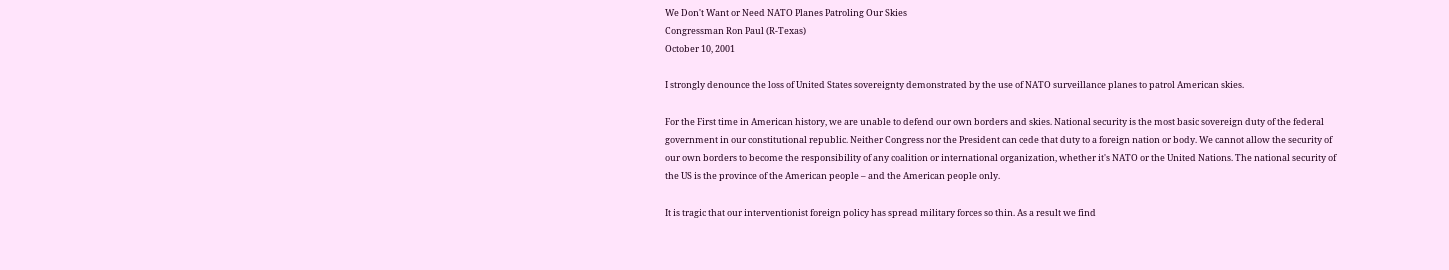We Don't Want or Need NATO Planes Patroling Our Skies
Congressman Ron Paul (R-Texas)
October 10, 2001

I strongly denounce the loss of United States sovereignty demonstrated by the use of NATO surveillance planes to patrol American skies.

For the First time in American history, we are unable to defend our own borders and skies. National security is the most basic sovereign duty of the federal government in our constitutional republic. Neither Congress nor the President can cede that duty to a foreign nation or body. We cannot allow the security of our own borders to become the responsibility of any coalition or international organization, whether it's NATO or the United Nations. The national security of the US is the province of the American people – and the American people only.

It is tragic that our interventionist foreign policy has spread military forces so thin. As a result we find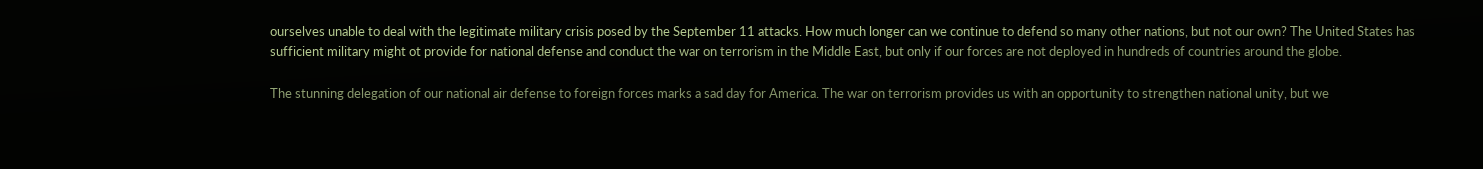ourselves unable to deal with the legitimate military crisis posed by the September 11 attacks. How much longer can we continue to defend so many other nations, but not our own? The United States has sufficient military might ot provide for national defense and conduct the war on terrorism in the Middle East, but only if our forces are not deployed in hundreds of countries around the globe.

The stunning delegation of our national air defense to foreign forces marks a sad day for America. The war on terrorism provides us with an opportunity to strengthen national unity, but we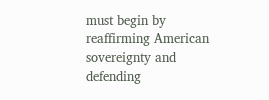must begin by reaffirming American sovereignty and defending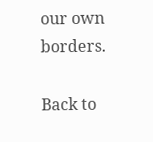our own borders.

Back to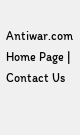Antiwar.com Home Page | Contact Us